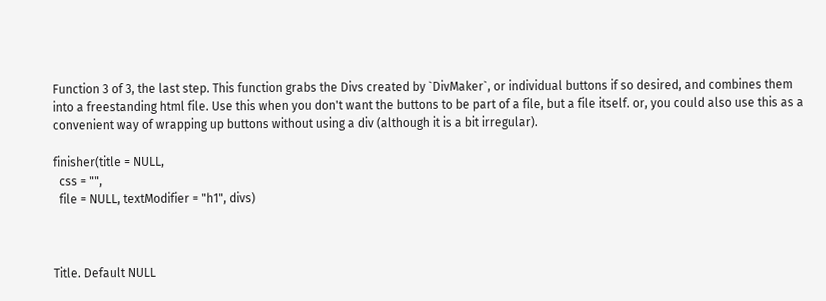Function 3 of 3, the last step. This function grabs the Divs created by `DivMaker`, or individual buttons if so desired, and combines them into a freestanding html file. Use this when you don't want the buttons to be part of a file, but a file itself. or, you could also use this as a convenient way of wrapping up buttons without using a div (although it is a bit irregular).

finisher(title = NULL,
  css = "",
  file = NULL, textModifier = "h1", divs)



Title. Default NULL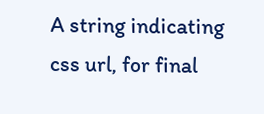A string indicating css url, for final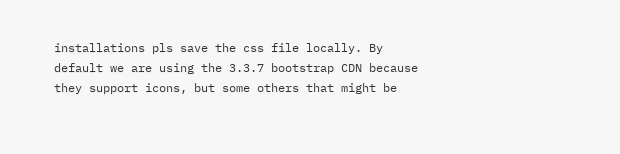installations pls save the css file locally. By default we are using the 3.3.7 bootstrap CDN because they support icons, but some others that might be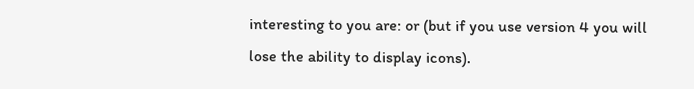interesting to you are: or (but if you use version 4 you will lose the ability to display icons).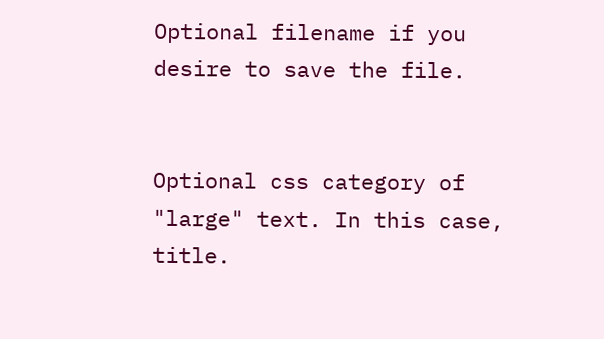Optional filename if you desire to save the file.


Optional css category of "large" text. In this case, title.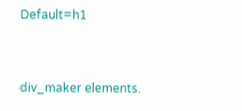Default=h1


div_maker elements.